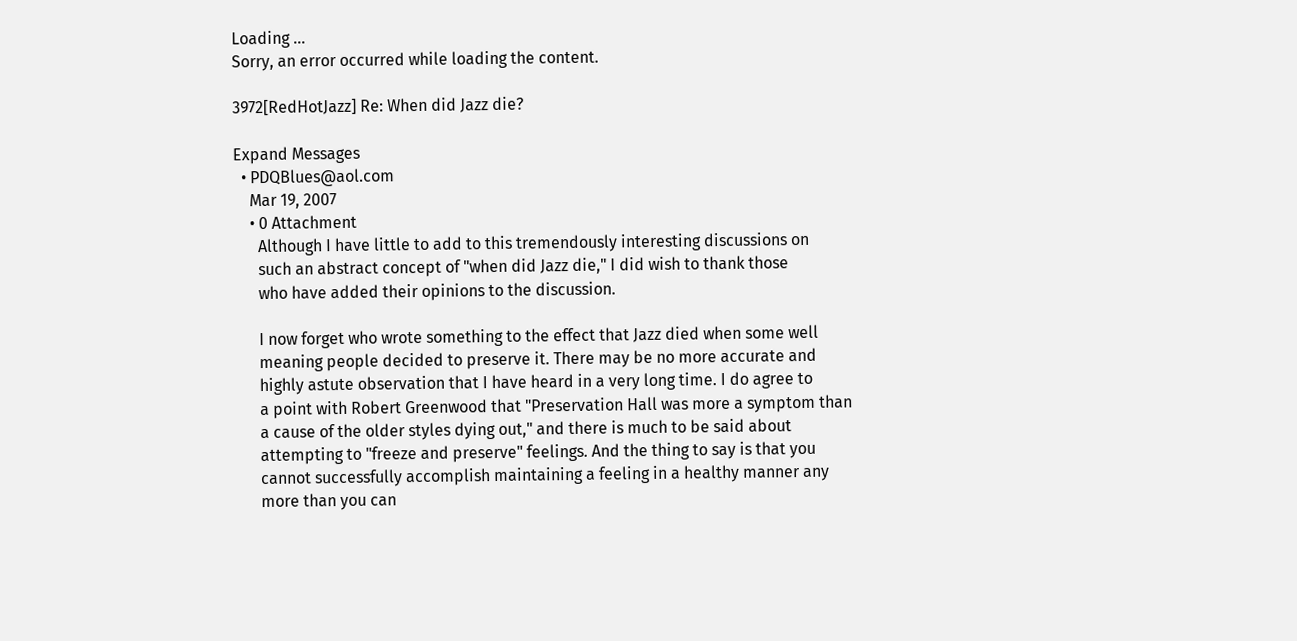Loading ...
Sorry, an error occurred while loading the content.

3972[RedHotJazz] Re: When did Jazz die?

Expand Messages
  • PDQBlues@aol.com
    Mar 19, 2007
    • 0 Attachment
      Although I have little to add to this tremendously interesting discussions on
      such an abstract concept of "when did Jazz die," I did wish to thank those
      who have added their opinions to the discussion.

      I now forget who wrote something to the effect that Jazz died when some well
      meaning people decided to preserve it. There may be no more accurate and
      highly astute observation that I have heard in a very long time. I do agree to
      a point with Robert Greenwood that "Preservation Hall was more a symptom than
      a cause of the older styles dying out," and there is much to be said about
      attempting to "freeze and preserve" feelings. And the thing to say is that you
      cannot successfully accomplish maintaining a feeling in a healthy manner any
      more than you can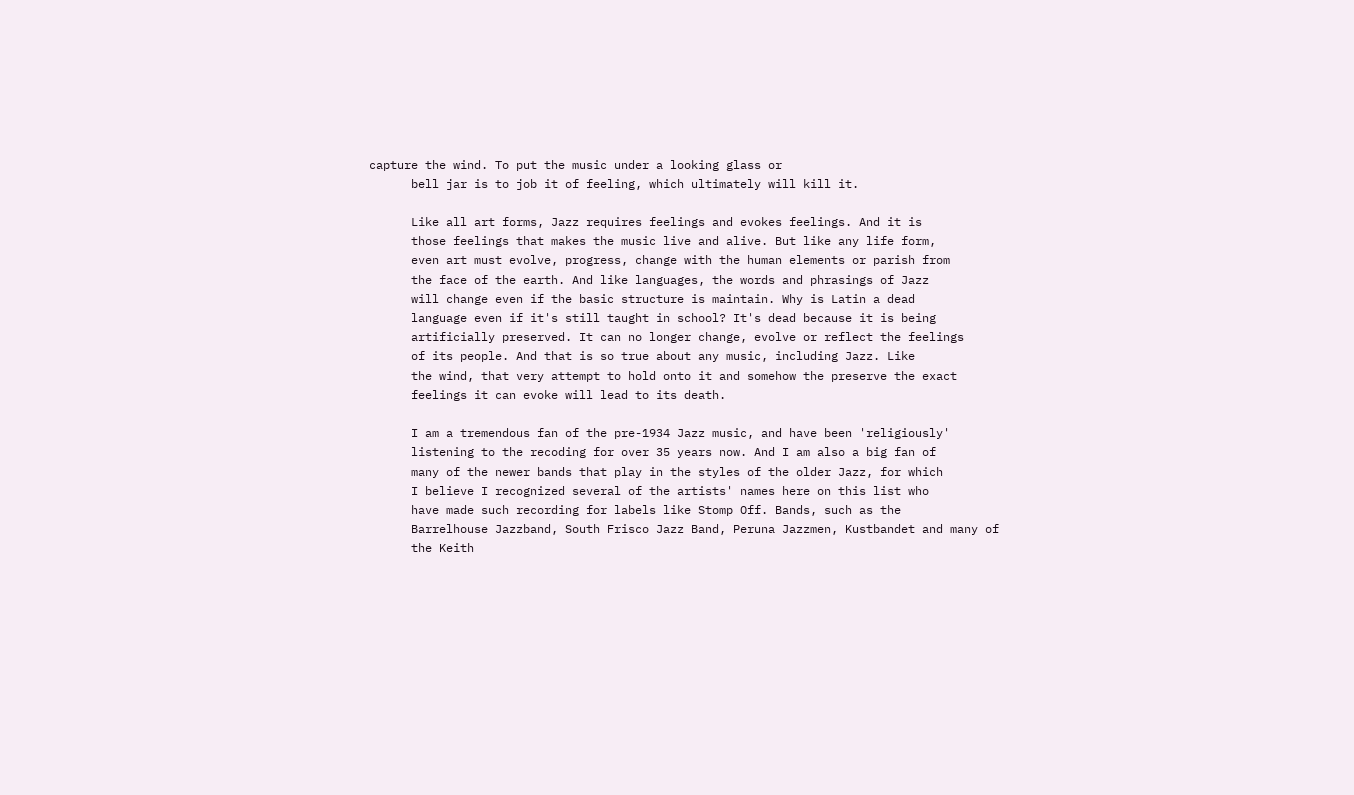capture the wind. To put the music under a looking glass or
      bell jar is to job it of feeling, which ultimately will kill it.

      Like all art forms, Jazz requires feelings and evokes feelings. And it is
      those feelings that makes the music live and alive. But like any life form,
      even art must evolve, progress, change with the human elements or parish from
      the face of the earth. And like languages, the words and phrasings of Jazz
      will change even if the basic structure is maintain. Why is Latin a dead
      language even if it's still taught in school? It's dead because it is being
      artificially preserved. It can no longer change, evolve or reflect the feelings
      of its people. And that is so true about any music, including Jazz. Like
      the wind, that very attempt to hold onto it and somehow the preserve the exact
      feelings it can evoke will lead to its death.

      I am a tremendous fan of the pre-1934 Jazz music, and have been 'religiously'
      listening to the recoding for over 35 years now. And I am also a big fan of
      many of the newer bands that play in the styles of the older Jazz, for which
      I believe I recognized several of the artists' names here on this list who
      have made such recording for labels like Stomp Off. Bands, such as the
      Barrelhouse Jazzband, South Frisco Jazz Band, Peruna Jazzmen, Kustbandet and many of
      the Keith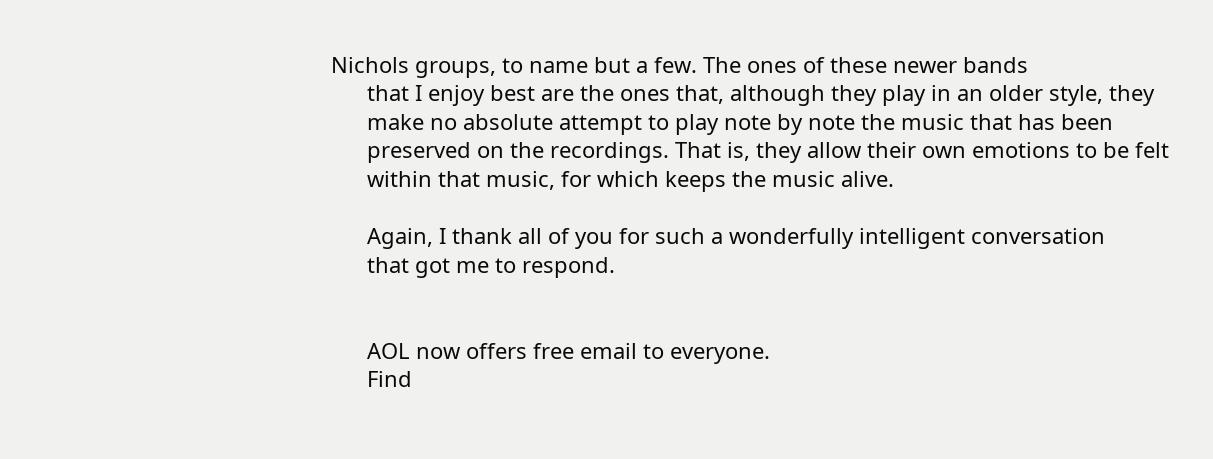Nichols groups, to name but a few. The ones of these newer bands
      that I enjoy best are the ones that, although they play in an older style, they
      make no absolute attempt to play note by note the music that has been
      preserved on the recordings. That is, they allow their own emotions to be felt
      within that music, for which keeps the music alive.

      Again, I thank all of you for such a wonderfully intelligent conversation
      that got me to respond.


      AOL now offers free email to everyone.
      Find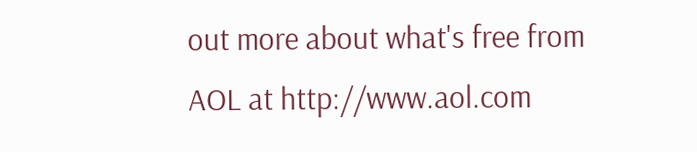out more about what's free from AOL at http://www.aol.com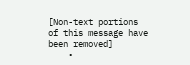[Non-text portions of this message have been removed]
    •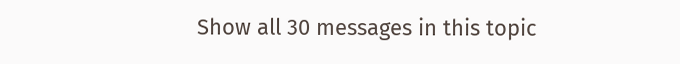Show all 30 messages in this topic